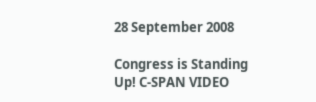28 September 2008

Congress is Standing Up! C-SPAN VIDEO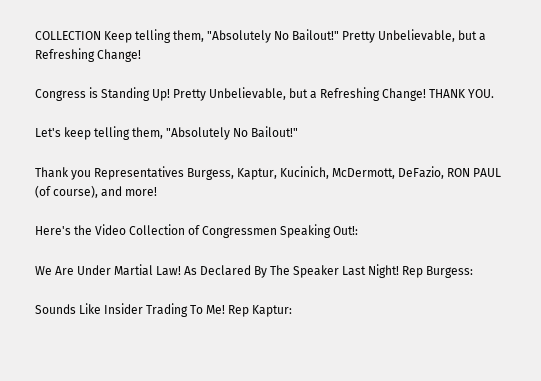COLLECTION Keep telling them, "Absolutely No Bailout!" Pretty Unbelievable, but a Refreshing Change!

Congress is Standing Up! Pretty Unbelievable, but a Refreshing Change! THANK YOU.

Let's keep telling them, "Absolutely No Bailout!"

Thank you Representatives Burgess, Kaptur, Kucinich, McDermott, DeFazio, RON PAUL (of course), and more!

Here's the Video Collection of Congressmen Speaking Out!:

We Are Under Martial Law! As Declared By The Speaker Last Night! Rep Burgess:

Sounds Like Insider Trading To Me! Rep Kaptur: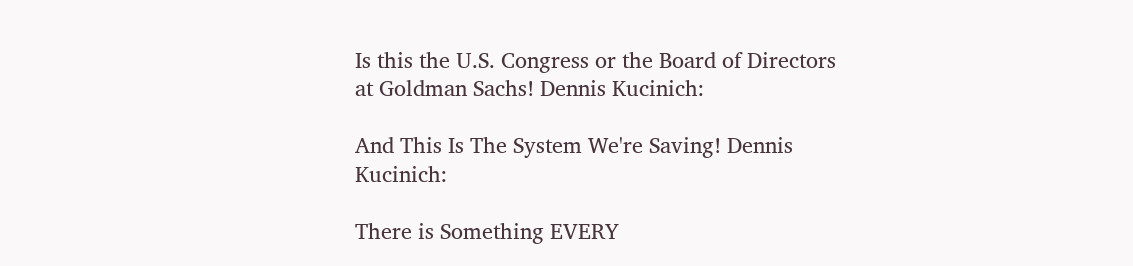Is this the U.S. Congress or the Board of Directors at Goldman Sachs! Dennis Kucinich:

And This Is The System We're Saving! Dennis Kucinich:

There is Something EVERY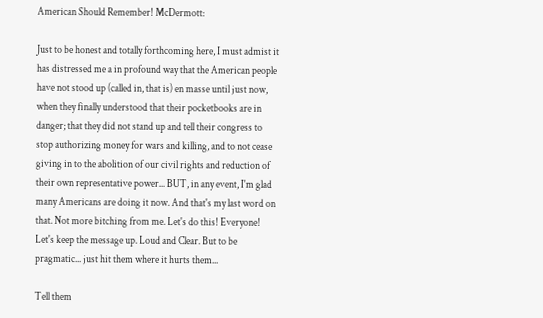American Should Remember! McDermott:

Just to be honest and totally forthcoming here, I must admist it has distressed me a in profound way that the American people have not stood up (called in, that is) en masse until just now, when they finally understood that their pocketbooks are in danger; that they did not stand up and tell their congress to stop authorizing money for wars and killing, and to not cease giving in to the abolition of our civil rights and reduction of their own representative power... BUT, in any event, I'm glad many Americans are doing it now. And that's my last word on that. Not more bitching from me. Let's do this! Everyone! Let's keep the message up. Loud and Clear. But to be pragmatic... just hit them where it hurts them...

Tell them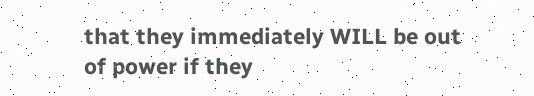that they immediately WILL be out of power if they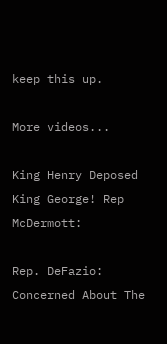keep this up.

More videos...

King Henry Deposed King George! Rep McDermott:

Rep. DeFazio: Concerned About The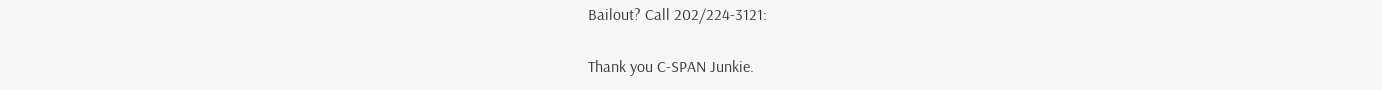Bailout? Call 202/224-3121:

Thank you C-SPAN Junkie.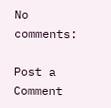No comments:

Post a Comment